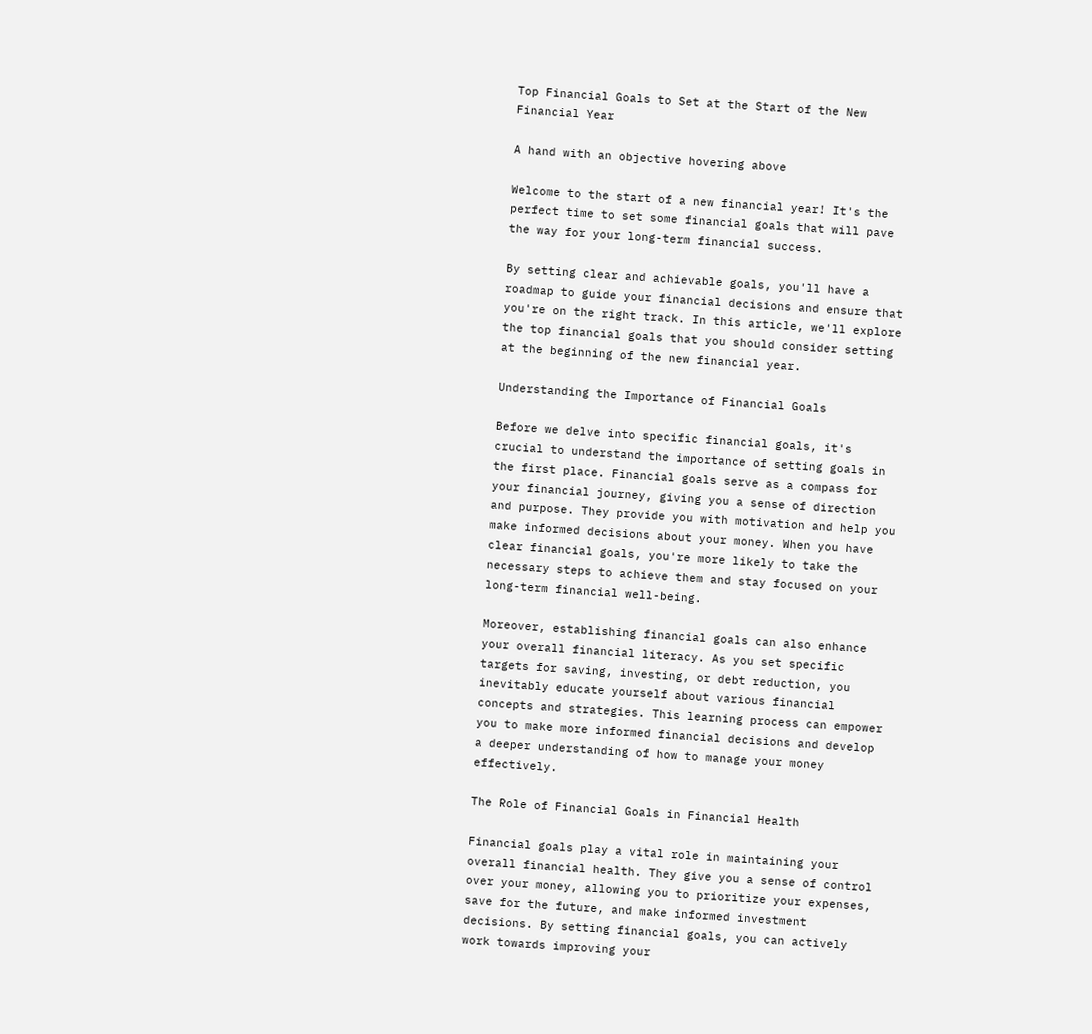Top Financial Goals to Set at the Start of the New Financial Year

A hand with an objective hovering above

Welcome to the start of a new financial year! It's the perfect time to set some financial goals that will pave the way for your long-term financial success.

By setting clear and achievable goals, you'll have a roadmap to guide your financial decisions and ensure that you're on the right track. In this article, we'll explore the top financial goals that you should consider setting at the beginning of the new financial year.

Understanding the Importance of Financial Goals

Before we delve into specific financial goals, it's crucial to understand the importance of setting goals in the first place. Financial goals serve as a compass for your financial journey, giving you a sense of direction and purpose. They provide you with motivation and help you make informed decisions about your money. When you have clear financial goals, you're more likely to take the necessary steps to achieve them and stay focused on your long-term financial well-being.

Moreover, establishing financial goals can also enhance your overall financial literacy. As you set specific targets for saving, investing, or debt reduction, you inevitably educate yourself about various financial concepts and strategies. This learning process can empower you to make more informed financial decisions and develop a deeper understanding of how to manage your money effectively.

The Role of Financial Goals in Financial Health

Financial goals play a vital role in maintaining your overall financial health. They give you a sense of control over your money, allowing you to prioritize your expenses, save for the future, and make informed investment decisions. By setting financial goals, you can actively work towards improving your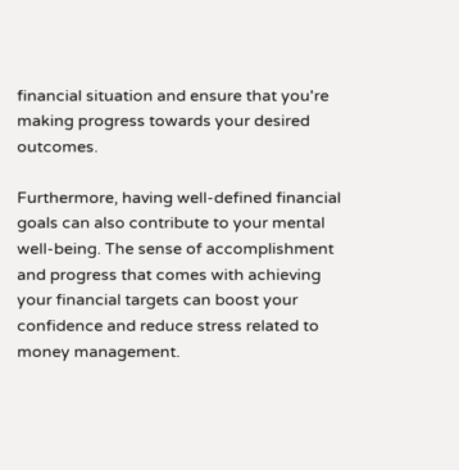financial situation and ensure that you're making progress towards your desired outcomes.

Furthermore, having well-defined financial goals can also contribute to your mental well-being. The sense of accomplishment and progress that comes with achieving your financial targets can boost your confidence and reduce stress related to money management.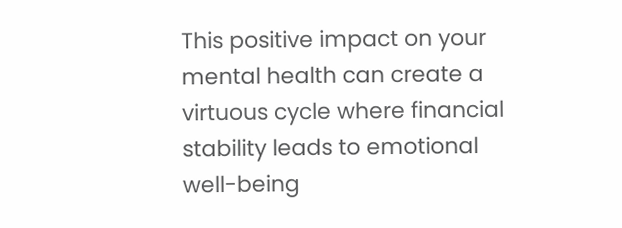This positive impact on your mental health can create a virtuous cycle where financial stability leads to emotional well-being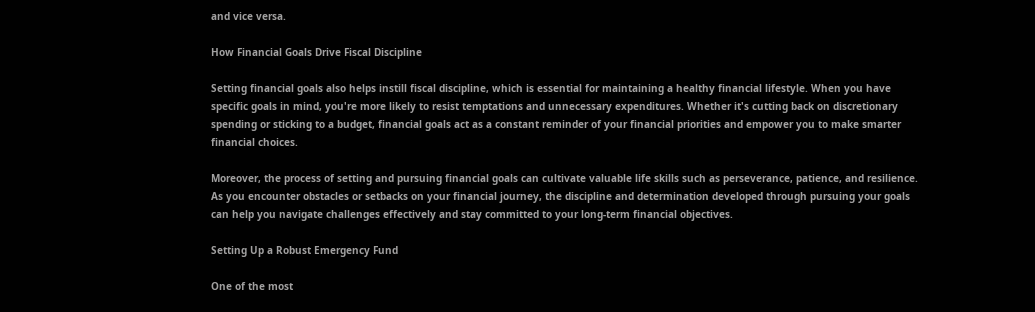and vice versa.

How Financial Goals Drive Fiscal Discipline

Setting financial goals also helps instill fiscal discipline, which is essential for maintaining a healthy financial lifestyle. When you have specific goals in mind, you're more likely to resist temptations and unnecessary expenditures. Whether it's cutting back on discretionary spending or sticking to a budget, financial goals act as a constant reminder of your financial priorities and empower you to make smarter financial choices.

Moreover, the process of setting and pursuing financial goals can cultivate valuable life skills such as perseverance, patience, and resilience. As you encounter obstacles or setbacks on your financial journey, the discipline and determination developed through pursuing your goals can help you navigate challenges effectively and stay committed to your long-term financial objectives.

Setting Up a Robust Emergency Fund

One of the most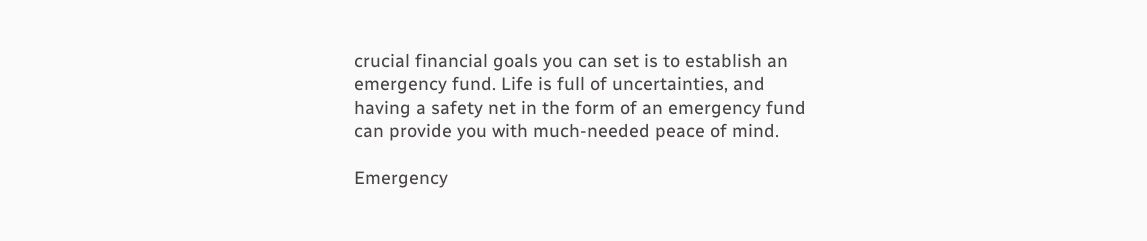crucial financial goals you can set is to establish an emergency fund. Life is full of uncertainties, and having a safety net in the form of an emergency fund can provide you with much-needed peace of mind.

Emergency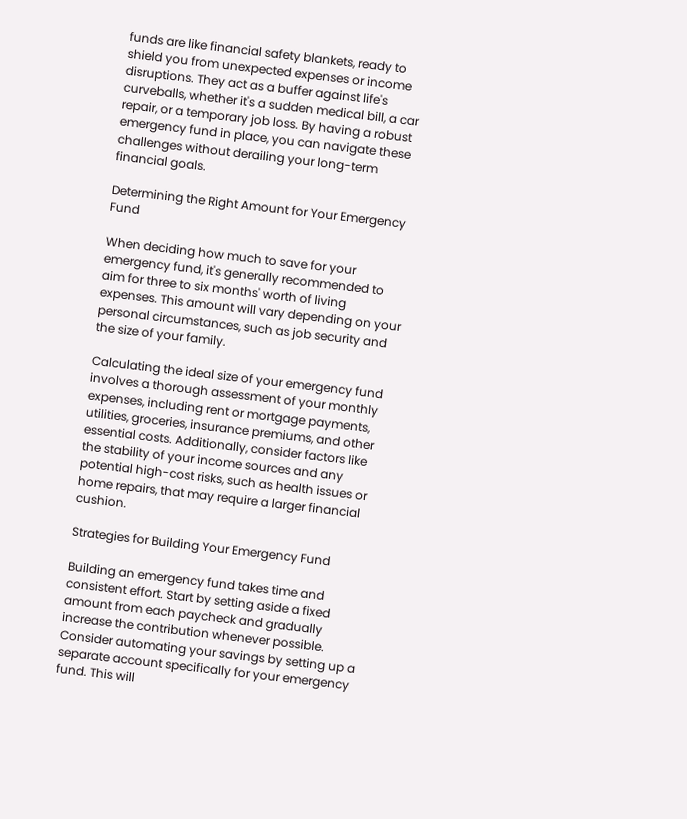funds are like financial safety blankets, ready to shield you from unexpected expenses or income disruptions. They act as a buffer against life's curveballs, whether it's a sudden medical bill, a car repair, or a temporary job loss. By having a robust emergency fund in place, you can navigate these challenges without derailing your long-term financial goals.

Determining the Right Amount for Your Emergency Fund

When deciding how much to save for your emergency fund, it's generally recommended to aim for three to six months' worth of living expenses. This amount will vary depending on your personal circumstances, such as job security and the size of your family.

Calculating the ideal size of your emergency fund involves a thorough assessment of your monthly expenses, including rent or mortgage payments, utilities, groceries, insurance premiums, and other essential costs. Additionally, consider factors like the stability of your income sources and any potential high-cost risks, such as health issues or home repairs, that may require a larger financial cushion.

Strategies for Building Your Emergency Fund

Building an emergency fund takes time and consistent effort. Start by setting aside a fixed amount from each paycheck and gradually increase the contribution whenever possible. Consider automating your savings by setting up a separate account specifically for your emergency fund. This will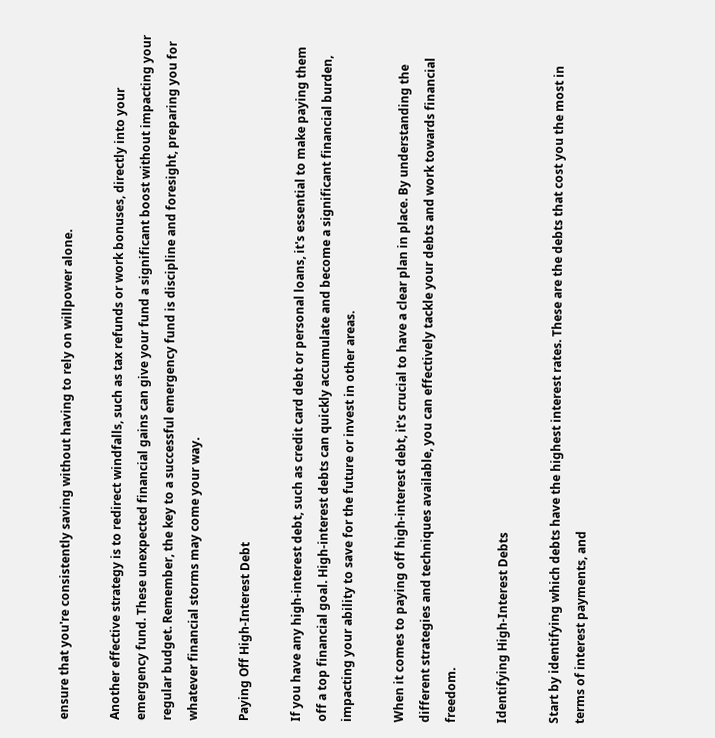ensure that you're consistently saving without having to rely on willpower alone.

Another effective strategy is to redirect windfalls, such as tax refunds or work bonuses, directly into your emergency fund. These unexpected financial gains can give your fund a significant boost without impacting your regular budget. Remember, the key to a successful emergency fund is discipline and foresight, preparing you for whatever financial storms may come your way.

Paying Off High-Interest Debt

If you have any high-interest debt, such as credit card debt or personal loans, it's essential to make paying them off a top financial goal. High-interest debts can quickly accumulate and become a significant financial burden, impacting your ability to save for the future or invest in other areas.

When it comes to paying off high-interest debt, it's crucial to have a clear plan in place. By understanding the different strategies and techniques available, you can effectively tackle your debts and work towards financial freedom.

Identifying High-Interest Debts

Start by identifying which debts have the highest interest rates. These are the debts that cost you the most in terms of interest payments, and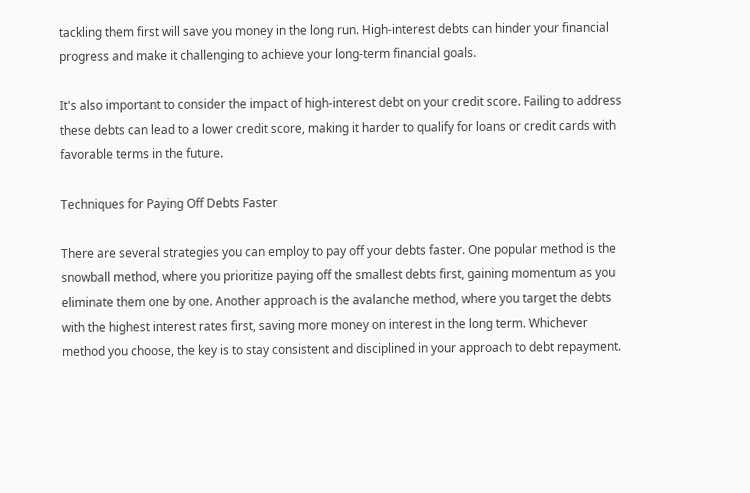tackling them first will save you money in the long run. High-interest debts can hinder your financial progress and make it challenging to achieve your long-term financial goals.

It's also important to consider the impact of high-interest debt on your credit score. Failing to address these debts can lead to a lower credit score, making it harder to qualify for loans or credit cards with favorable terms in the future.

Techniques for Paying Off Debts Faster

There are several strategies you can employ to pay off your debts faster. One popular method is the snowball method, where you prioritize paying off the smallest debts first, gaining momentum as you eliminate them one by one. Another approach is the avalanche method, where you target the debts with the highest interest rates first, saving more money on interest in the long term. Whichever method you choose, the key is to stay consistent and disciplined in your approach to debt repayment.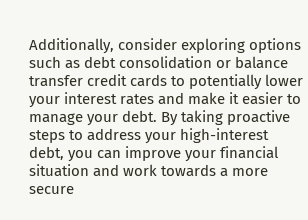Additionally, consider exploring options such as debt consolidation or balance transfer credit cards to potentially lower your interest rates and make it easier to manage your debt. By taking proactive steps to address your high-interest debt, you can improve your financial situation and work towards a more secure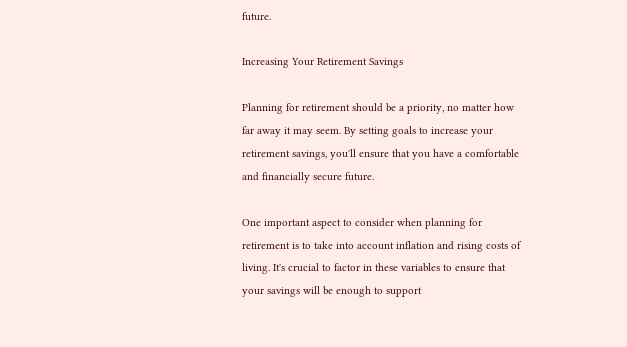future.

Increasing Your Retirement Savings

Planning for retirement should be a priority, no matter how far away it may seem. By setting goals to increase your retirement savings, you'll ensure that you have a comfortable and financially secure future.

One important aspect to consider when planning for retirement is to take into account inflation and rising costs of living. It's crucial to factor in these variables to ensure that your savings will be enough to support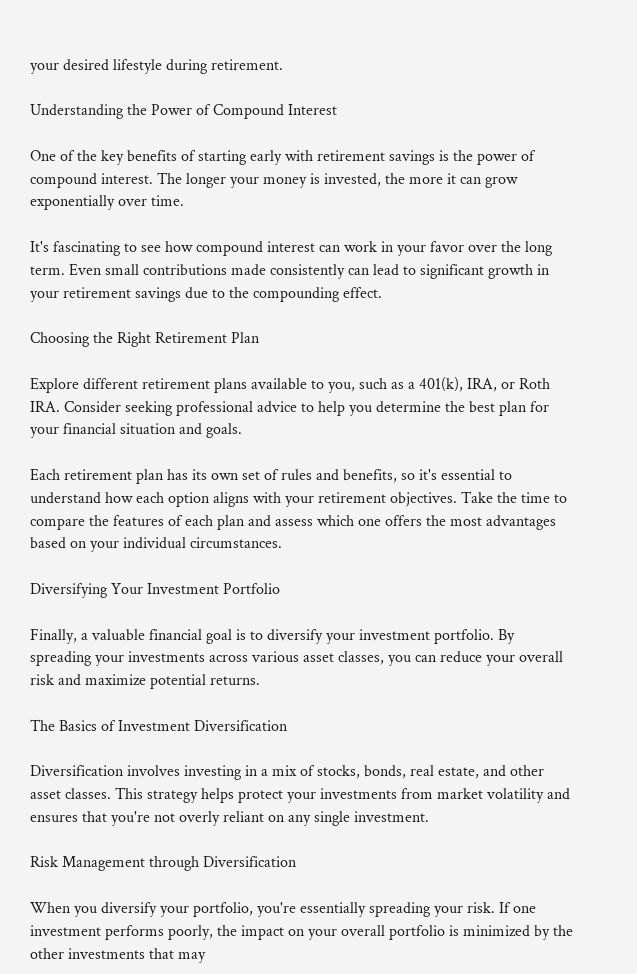your desired lifestyle during retirement.

Understanding the Power of Compound Interest

One of the key benefits of starting early with retirement savings is the power of compound interest. The longer your money is invested, the more it can grow exponentially over time.

It's fascinating to see how compound interest can work in your favor over the long term. Even small contributions made consistently can lead to significant growth in your retirement savings due to the compounding effect.

Choosing the Right Retirement Plan

Explore different retirement plans available to you, such as a 401(k), IRA, or Roth IRA. Consider seeking professional advice to help you determine the best plan for your financial situation and goals.

Each retirement plan has its own set of rules and benefits, so it's essential to understand how each option aligns with your retirement objectives. Take the time to compare the features of each plan and assess which one offers the most advantages based on your individual circumstances.

Diversifying Your Investment Portfolio

Finally, a valuable financial goal is to diversify your investment portfolio. By spreading your investments across various asset classes, you can reduce your overall risk and maximize potential returns.

The Basics of Investment Diversification

Diversification involves investing in a mix of stocks, bonds, real estate, and other asset classes. This strategy helps protect your investments from market volatility and ensures that you're not overly reliant on any single investment.

Risk Management through Diversification

When you diversify your portfolio, you're essentially spreading your risk. If one investment performs poorly, the impact on your overall portfolio is minimized by the other investments that may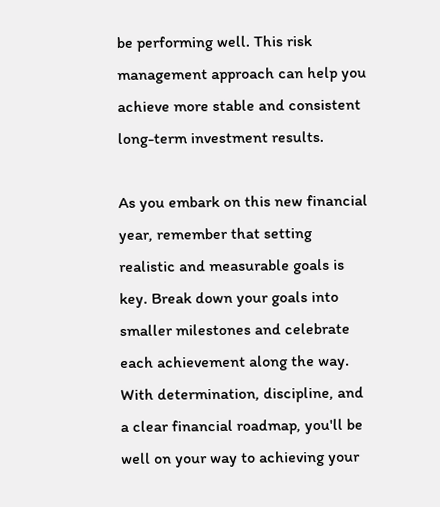be performing well. This risk management approach can help you achieve more stable and consistent long-term investment results.

As you embark on this new financial year, remember that setting realistic and measurable goals is key. Break down your goals into smaller milestones and celebrate each achievement along the way. With determination, discipline, and a clear financial roadmap, you'll be well on your way to achieving your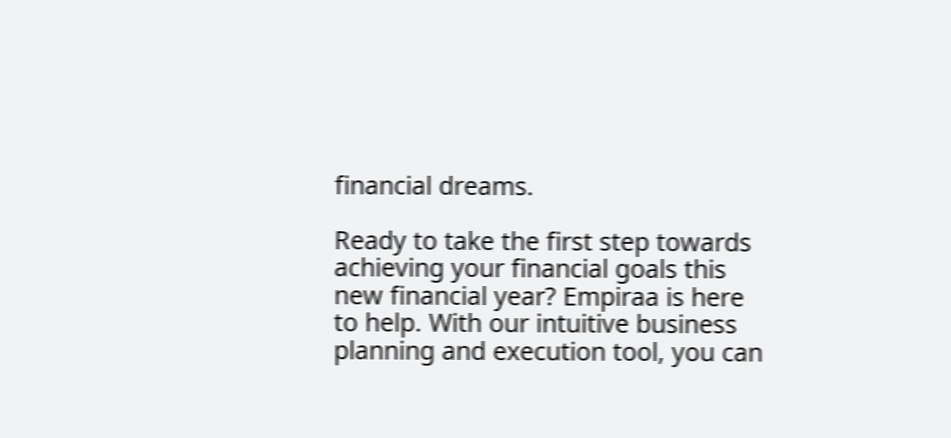financial dreams.

Ready to take the first step towards achieving your financial goals this new financial year? Empiraa is here to help. With our intuitive business planning and execution tool, you can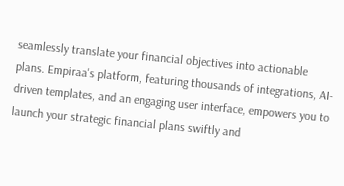seamlessly translate your financial objectives into actionable plans. Empiraa's platform, featuring thousands of integrations, AI-driven templates, and an engaging user interface, empowers you to launch your strategic financial plans swiftly and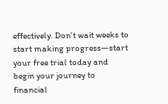effectively. Don't wait weeks to start making progress—start your free trial today and begin your journey to financial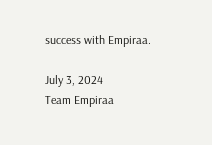success with Empiraa.

July 3, 2024
Team Empiraa